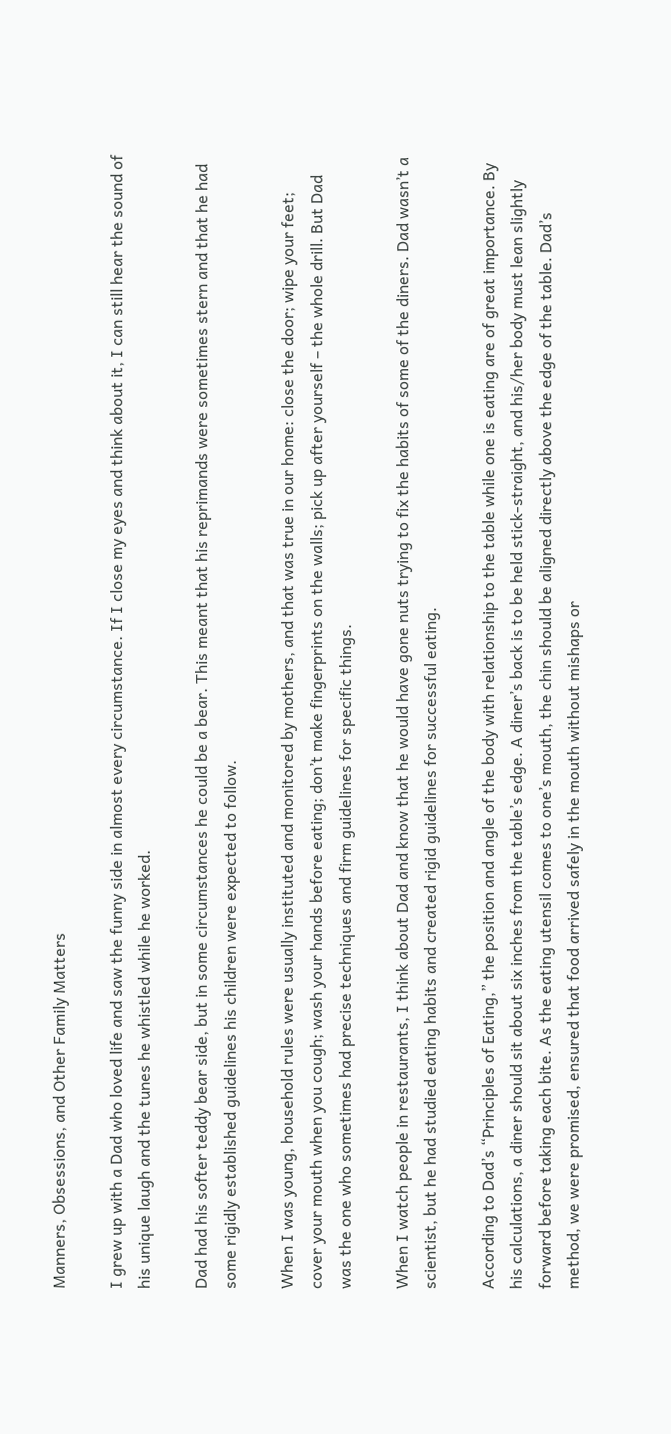Manners, Obsessions, and Other Family Matters

I grew up with a Dad who loved life and saw the funny side in almost every circumstance. If I close my eyes and think about it, I can still hear the sound of his unique laugh and the tunes he whistled while he worked.

Dad had his softer teddy bear side, but in some circumstances he could be a bear. This meant that his reprimands were sometimes stern and that he had some rigidly established guidelines his children were expected to follow.

When I was young, household rules were usually instituted and monitored by mothers, and that was true in our home: close the door; wipe your feet; cover your mouth when you cough; wash your hands before eating; don’t make fingerprints on the walls; pick up after yourself – the whole drill. But Dad was the one who sometimes had precise techniques and firm guidelines for specific things.

When I watch people in restaurants, I think about Dad and know that he would have gone nuts trying to fix the habits of some of the diners. Dad wasn’t a scientist, but he had studied eating habits and created rigid guidelines for successful eating.

According to Dad’s “Principles of Eating,” the position and angle of the body with relationship to the table while one is eating are of great importance. By his calculations, a diner should sit about six inches from the table’s edge. A diner’s back is to be held stick-straight, and his/her body must lean slightly forward before taking each bite. As the eating utensil comes to one’s mouth, the chin should be aligned directly above the edge of the table. Dad’s method, we were promised, ensured that food arrived safely in the mouth without mishaps or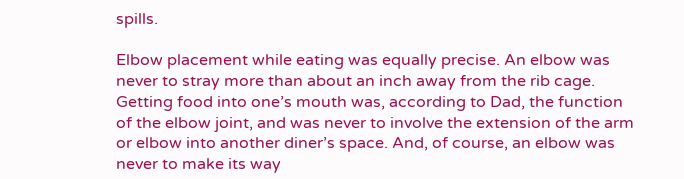spills.

Elbow placement while eating was equally precise. An elbow was never to stray more than about an inch away from the rib cage. Getting food into one’s mouth was, according to Dad, the function of the elbow joint, and was never to involve the extension of the arm or elbow into another diner’s space. And, of course, an elbow was never to make its way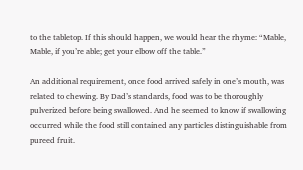to the tabletop. If this should happen, we would hear the rhyme: “Mable, Mable, if you’re able; get your elbow off the table.”

An additional requirement, once food arrived safely in one’s mouth, was related to chewing. By Dad’s standards, food was to be thoroughly pulverized before being swallowed. And he seemed to know if swallowing occurred while the food still contained any particles distinguishable from pureed fruit.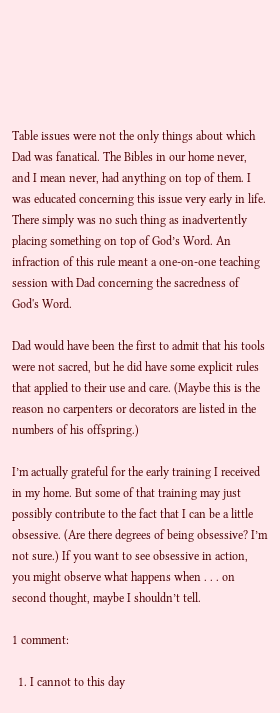Table issues were not the only things about which Dad was fanatical. The Bibles in our home never, and I mean never, had anything on top of them. I was educated concerning this issue very early in life. There simply was no such thing as inadvertently placing something on top of God’s Word. An infraction of this rule meant a one-on-one teaching session with Dad concerning the sacredness of God's Word.

Dad would have been the first to admit that his tools were not sacred, but he did have some explicit rules that applied to their use and care. (Maybe this is the reason no carpenters or decorators are listed in the numbers of his offspring.)

I’m actually grateful for the early training I received in my home. But some of that training may just possibly contribute to the fact that I can be a little obsessive. (Are there degrees of being obsessive? I’m not sure.) If you want to see obsessive in action, you might observe what happens when . . . on second thought, maybe I shouldn’t tell.

1 comment:

  1. I cannot to this day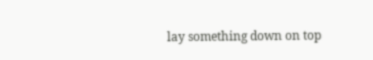lay something down on top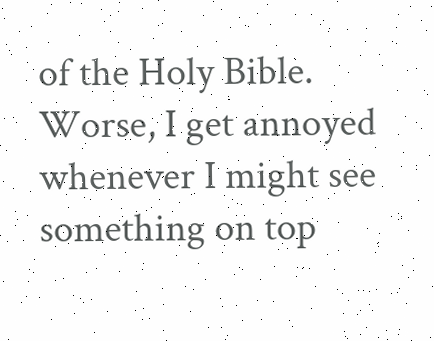of the Holy Bible. Worse, I get annoyed whenever I might see something on top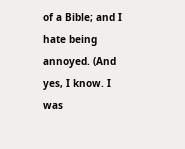of a Bible; and I hate being annoyed. (And yes, I know. I was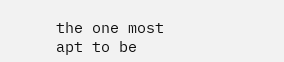the one most apt to be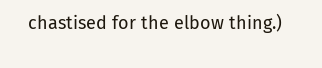chastised for the elbow thing.)